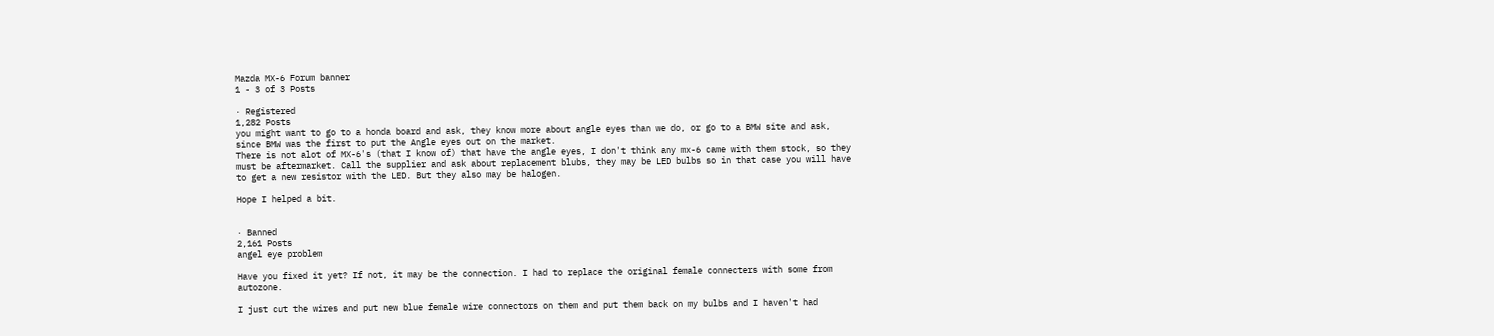Mazda MX-6 Forum banner
1 - 3 of 3 Posts

· Registered
1,282 Posts
you might want to go to a honda board and ask, they know more about angle eyes than we do, or go to a BMW site and ask, since BMW was the first to put the Angle eyes out on the market.
There is not alot of MX-6's (that I know of) that have the angle eyes, I don't think any mx-6 came with them stock, so they must be aftermarket. Call the supplier and ask about replacement blubs, they may be LED bulbs so in that case you will have to get a new resistor with the LED. But they also may be halogen.

Hope I helped a bit.


· Banned
2,161 Posts
angel eye problem

Have you fixed it yet? If not, it may be the connection. I had to replace the original female connecters with some from autozone.

I just cut the wires and put new blue female wire connectors on them and put them back on my bulbs and I haven't had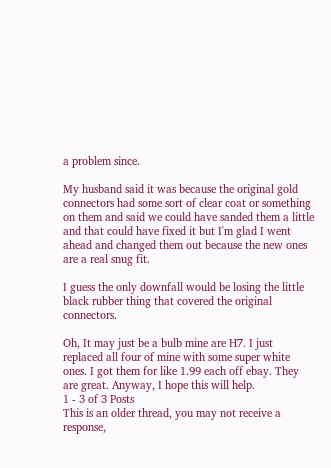a problem since.

My husband said it was because the original gold connectors had some sort of clear coat or something on them and said we could have sanded them a little and that could have fixed it but I'm glad I went ahead and changed them out because the new ones are a real snug fit.

I guess the only downfall would be losing the little black rubber thing that covered the original connectors.

Oh, It may just be a bulb mine are H7. I just replaced all four of mine with some super white ones. I got them for like 1.99 each off ebay. They are great. Anyway, I hope this will help.
1 - 3 of 3 Posts
This is an older thread, you may not receive a response,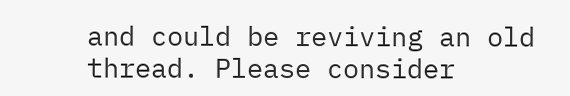and could be reviving an old thread. Please consider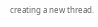creating a new thread.